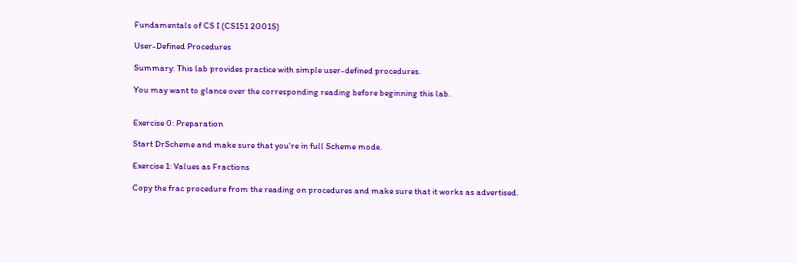Fundamentals of CS I (CS151 2001S)

User-Defined Procedures

Summary: This lab provides practice with simple user-defined procedures.

You may want to glance over the corresponding reading before beginning this lab.


Exercise 0: Preparation

Start DrScheme and make sure that you're in full Scheme mode.

Exercise 1: Values as Fractions

Copy the frac procedure from the reading on procedures and make sure that it works as advertised.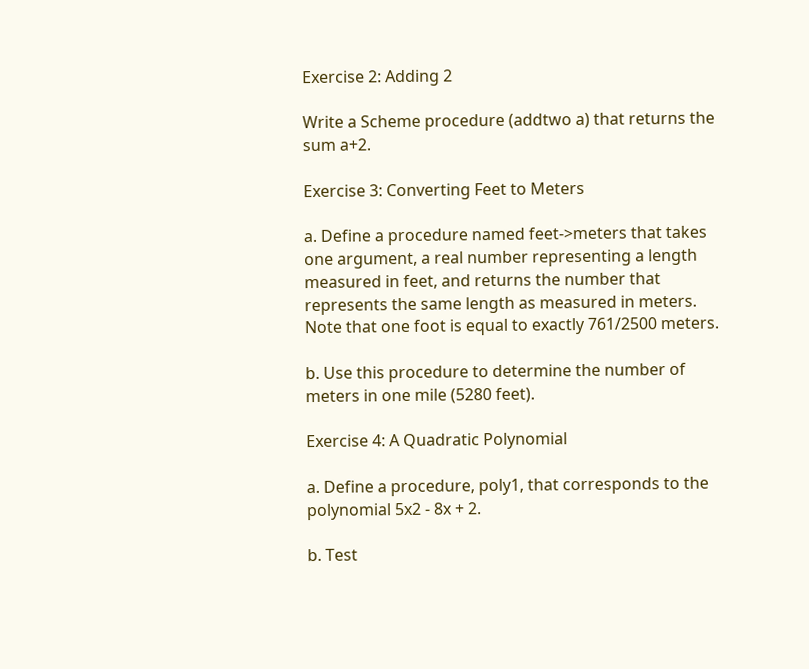Exercise 2: Adding 2

Write a Scheme procedure (addtwo a) that returns the sum a+2.

Exercise 3: Converting Feet to Meters

a. Define a procedure named feet->meters that takes one argument, a real number representing a length measured in feet, and returns the number that represents the same length as measured in meters. Note that one foot is equal to exactly 761/2500 meters.

b. Use this procedure to determine the number of meters in one mile (5280 feet).

Exercise 4: A Quadratic Polynomial

a. Define a procedure, poly1, that corresponds to the polynomial 5x2 - 8x + 2.

b. Test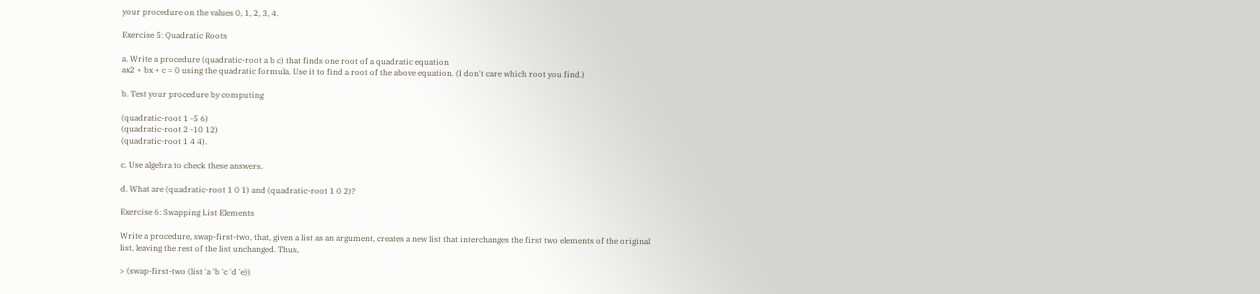your procedure on the values 0, 1, 2, 3, 4.

Exercise 5: Quadratic Roots

a. Write a procedure (quadratic-root a b c) that finds one root of a quadratic equation
ax2 + bx + c = 0 using the quadratic formula. Use it to find a root of the above equation. (I don't care which root you find.)

b. Test your procedure by computing

(quadratic-root 1 -5 6)
(quadratic-root 2 -10 12)
(quadratic-root 1 4 4).

c. Use algebra to check these answers.

d. What are (quadratic-root 1 0 1) and (quadratic-root 1 0 2)?

Exercise 6: Swapping List Elements

Write a procedure, swap-first-two, that, given a list as an argument, creates a new list that interchanges the first two elements of the original list, leaving the rest of the list unchanged. Thus,

> (swap-first-two (list 'a 'b 'c 'd 'e))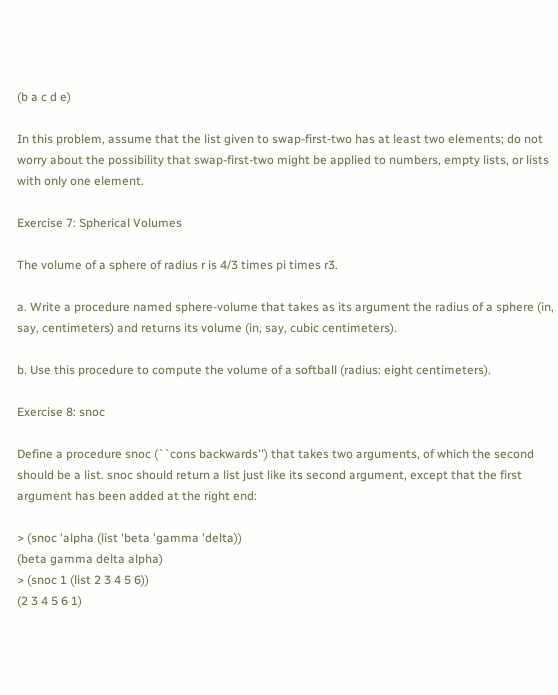(b a c d e)

In this problem, assume that the list given to swap-first-two has at least two elements; do not worry about the possibility that swap-first-two might be applied to numbers, empty lists, or lists with only one element.

Exercise 7: Spherical Volumes

The volume of a sphere of radius r is 4/3 times pi times r3.

a. Write a procedure named sphere-volume that takes as its argument the radius of a sphere (in, say, centimeters) and returns its volume (in, say, cubic centimeters).

b. Use this procedure to compute the volume of a softball (radius: eight centimeters).

Exercise 8: snoc

Define a procedure snoc (``cons backwards'') that takes two arguments, of which the second should be a list. snoc should return a list just like its second argument, except that the first argument has been added at the right end:

> (snoc 'alpha (list 'beta 'gamma 'delta))
(beta gamma delta alpha)
> (snoc 1 (list 2 3 4 5 6))
(2 3 4 5 6 1)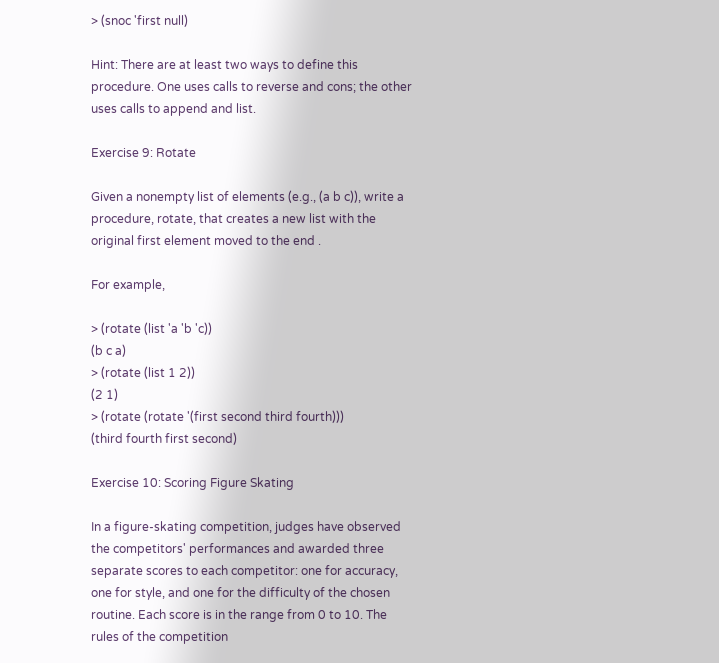> (snoc 'first null)

Hint: There are at least two ways to define this procedure. One uses calls to reverse and cons; the other uses calls to append and list.

Exercise 9: Rotate

Given a nonempty list of elements (e.g., (a b c)), write a procedure, rotate, that creates a new list with the original first element moved to the end .

For example,

> (rotate (list 'a 'b 'c))
(b c a)
> (rotate (list 1 2))
(2 1)
> (rotate (rotate '(first second third fourth)))
(third fourth first second)

Exercise 10: Scoring Figure Skating

In a figure-skating competition, judges have observed the competitors' performances and awarded three separate scores to each competitor: one for accuracy, one for style, and one for the difficulty of the chosen routine. Each score is in the range from 0 to 10. The rules of the competition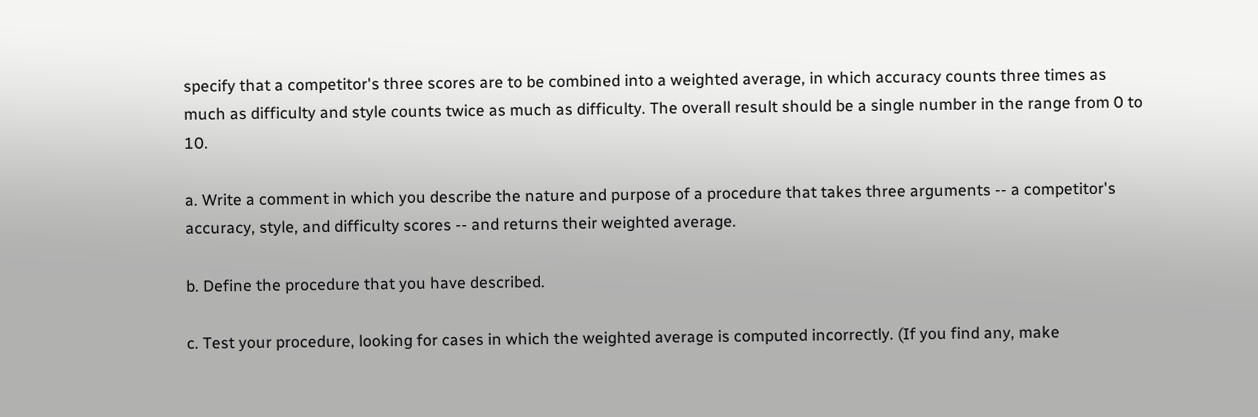specify that a competitor's three scores are to be combined into a weighted average, in which accuracy counts three times as much as difficulty and style counts twice as much as difficulty. The overall result should be a single number in the range from 0 to 10.

a. Write a comment in which you describe the nature and purpose of a procedure that takes three arguments -- a competitor's accuracy, style, and difficulty scores -- and returns their weighted average.

b. Define the procedure that you have described.

c. Test your procedure, looking for cases in which the weighted average is computed incorrectly. (If you find any, make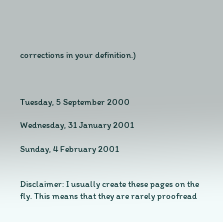corrections in your definition.)



Tuesday, 5 September 2000

Wednesday, 31 January 2001

Sunday, 4 February 2001


Disclaimer: I usually create these pages on the fly. This means that they are rarely proofread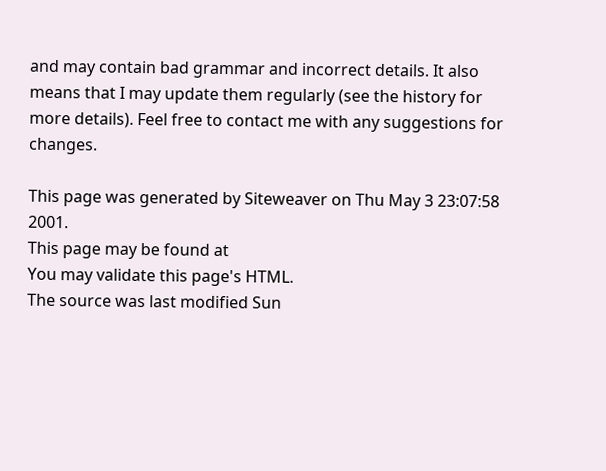and may contain bad grammar and incorrect details. It also means that I may update them regularly (see the history for more details). Feel free to contact me with any suggestions for changes.

This page was generated by Siteweaver on Thu May 3 23:07:58 2001.
This page may be found at
You may validate this page's HTML.
The source was last modified Sun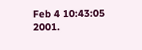Feb 4 10:43:05 2001.